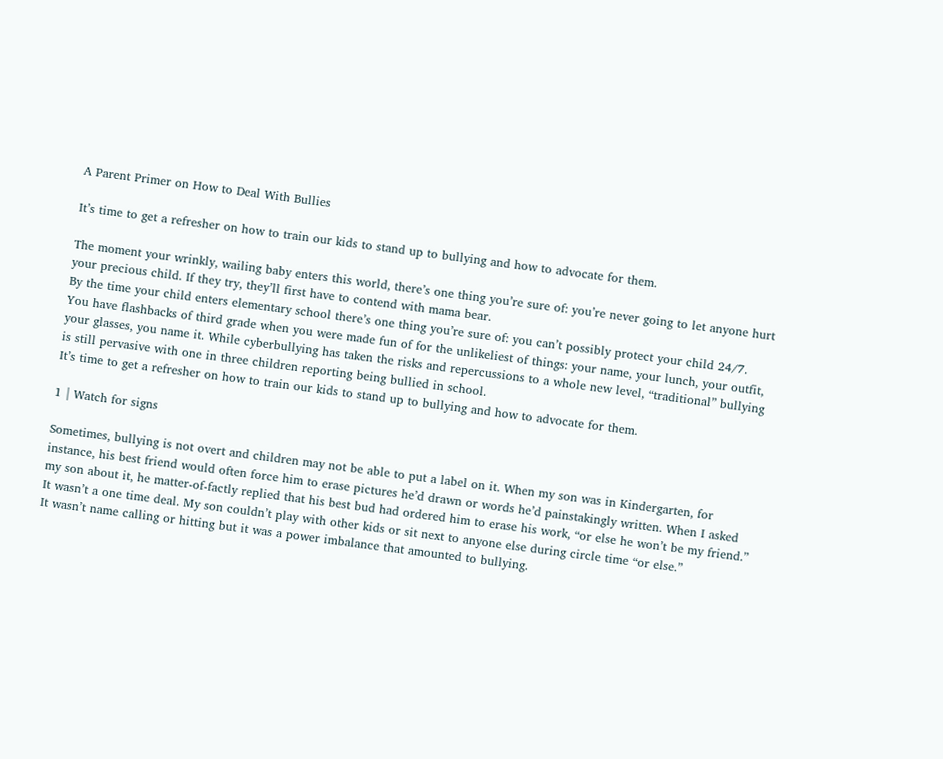A Parent Primer on How to Deal With Bullies

It’s time to get a refresher on how to train our kids to stand up to bullying and how to advocate for them.

The moment your wrinkly, wailing baby enters this world, there’s one thing you’re sure of: you’re never going to let anyone hurt your precious child. If they try, they’ll first have to contend with mama bear.
By the time your child enters elementary school there’s one thing you’re sure of: you can’t possibly protect your child 24/7.
You have flashbacks of third grade when you were made fun of for the unlikeliest of things: your name, your lunch, your outfit, your glasses, you name it. While cyberbullying has taken the risks and repercussions to a whole new level, “traditional” bullying is still pervasive with one in three children reporting being bullied in school.
It’s time to get a refresher on how to train our kids to stand up to bullying and how to advocate for them.

1 | Watch for signs

Sometimes, bullying is not overt and children may not be able to put a label on it. When my son was in Kindergarten, for instance, his best friend would often force him to erase pictures he’d drawn or words he’d painstakingly written. When I asked my son about it, he matter-of-factly replied that his best bud had ordered him to erase his work, “or else he won’t be my friend.” It wasn’t a one time deal. My son couldn’t play with other kids or sit next to anyone else during circle time “or else.”
It wasn’t name calling or hitting but it was a power imbalance that amounted to bullying.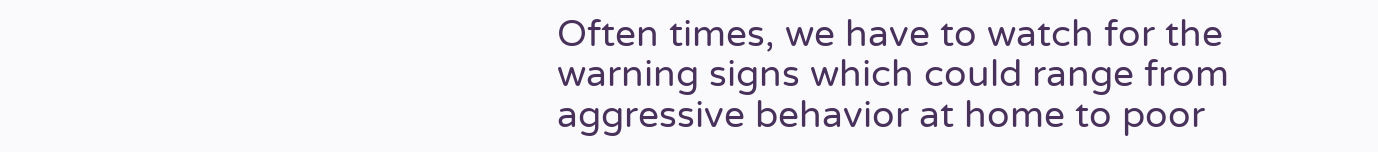Often times, we have to watch for the warning signs which could range from aggressive behavior at home to poor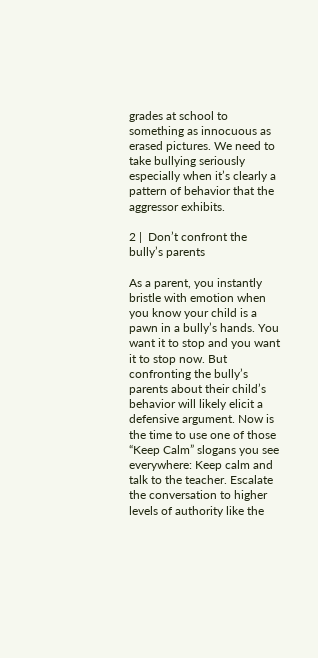grades at school to something as innocuous as erased pictures. We need to take bullying seriously especially when it’s clearly a pattern of behavior that the aggressor exhibits.

2 |  Don’t confront the bully’s parents

As a parent, you instantly bristle with emotion when you know your child is a pawn in a bully’s hands. You want it to stop and you want it to stop now. But confronting the bully’s parents about their child’s behavior will likely elicit a defensive argument. Now is the time to use one of those “Keep Calm” slogans you see everywhere: Keep calm and talk to the teacher. Escalate the conversation to higher levels of authority like the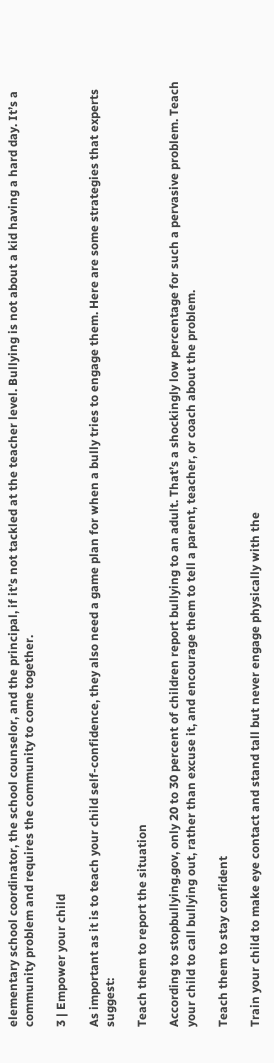elementary school coordinator, the school counselor, and the principal, if it’s not tackled at the teacher level. Bullying is not about a kid having a hard day. It’s a community problem and requires the community to come together.

3 | Empower your child

As important as it is to teach your child self-confidence, they also need a game plan for when a bully tries to engage them. Here are some strategies that experts suggest:

Teach them to report the situation

According to stopbullying.gov, only 20 to 30 percent of children report bullying to an adult. That’s a shockingly low percentage for such a pervasive problem. Teach your child to call bullying out, rather than excuse it, and encourage them to tell a parent, teacher, or coach about the problem.

Teach them to stay confident

Train your child to make eye contact and stand tall but never engage physically with the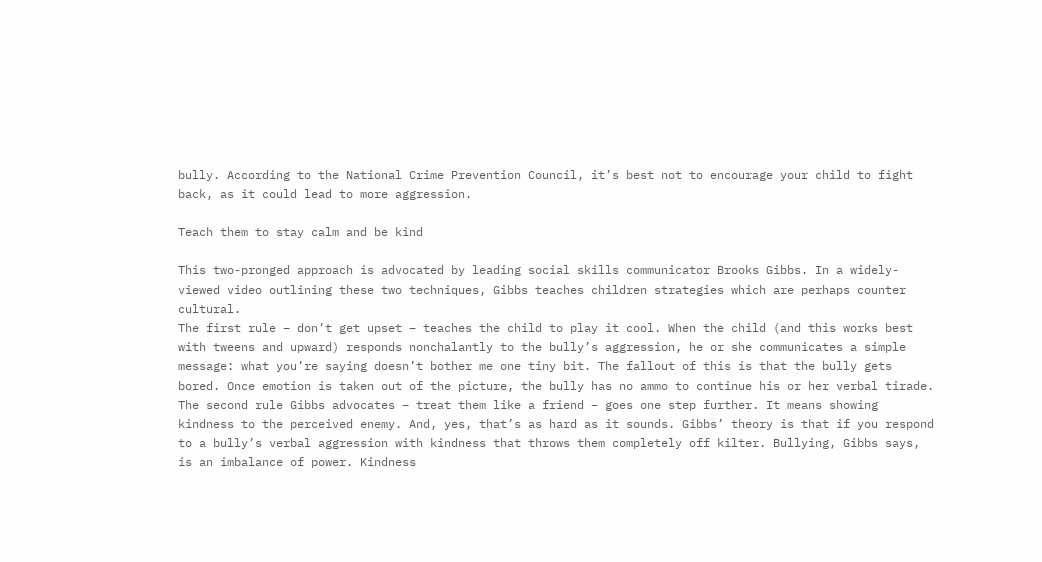bully. According to the National Crime Prevention Council, it’s best not to encourage your child to fight back, as it could lead to more aggression.

Teach them to stay calm and be kind

This two-pronged approach is advocated by leading social skills communicator Brooks Gibbs. In a widely-viewed video outlining these two techniques, Gibbs teaches children strategies which are perhaps counter cultural.
The first rule – don’t get upset – teaches the child to play it cool. When the child (and this works best with tweens and upward) responds nonchalantly to the bully’s aggression, he or she communicates a simple message: what you’re saying doesn’t bother me one tiny bit. The fallout of this is that the bully gets bored. Once emotion is taken out of the picture, the bully has no ammo to continue his or her verbal tirade.
The second rule Gibbs advocates – treat them like a friend – goes one step further. It means showing kindness to the perceived enemy. And, yes, that’s as hard as it sounds. Gibbs’ theory is that if you respond to a bully’s verbal aggression with kindness that throws them completely off kilter. Bullying, Gibbs says, is an imbalance of power. Kindness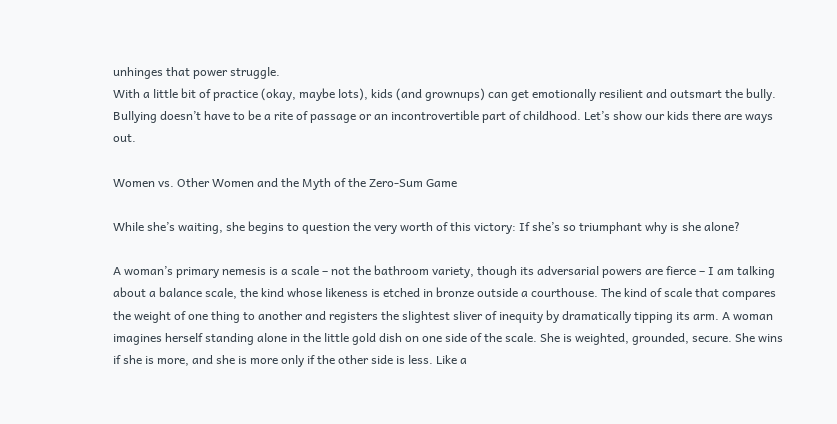unhinges that power struggle.
With a little bit of practice (okay, maybe lots), kids (and grownups) can get emotionally resilient and outsmart the bully. Bullying doesn’t have to be a rite of passage or an incontrovertible part of childhood. Let’s show our kids there are ways out.

Women vs. Other Women and the Myth of the Zero-Sum Game

While she’s waiting, she begins to question the very worth of this victory: If she’s so triumphant why is she alone?

A woman’s primary nemesis is a scale – not the bathroom variety, though its adversarial powers are fierce – I am talking about a balance scale, the kind whose likeness is etched in bronze outside a courthouse. The kind of scale that compares the weight of one thing to another and registers the slightest sliver of inequity by dramatically tipping its arm. A woman imagines herself standing alone in the little gold dish on one side of the scale. She is weighted, grounded, secure. She wins if she is more, and she is more only if the other side is less. Like a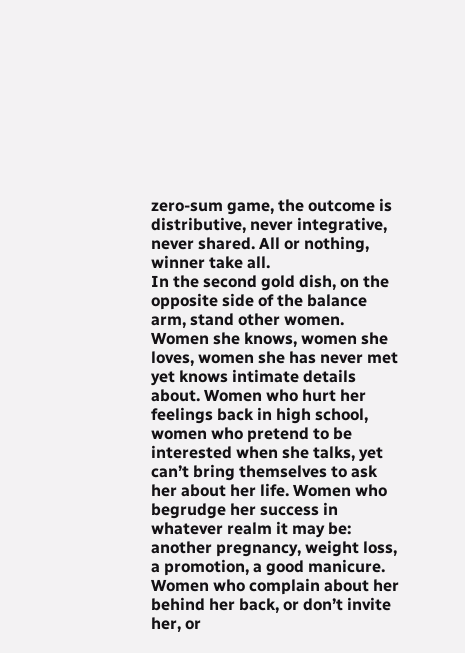zero-sum game, the outcome is distributive, never integrative, never shared. All or nothing, winner take all.
In the second gold dish, on the opposite side of the balance arm, stand other women. Women she knows, women she loves, women she has never met yet knows intimate details about. Women who hurt her feelings back in high school, women who pretend to be interested when she talks, yet can’t bring themselves to ask her about her life. Women who begrudge her success in whatever realm it may be: another pregnancy, weight loss, a promotion, a good manicure. Women who complain about her behind her back, or don’t invite her, or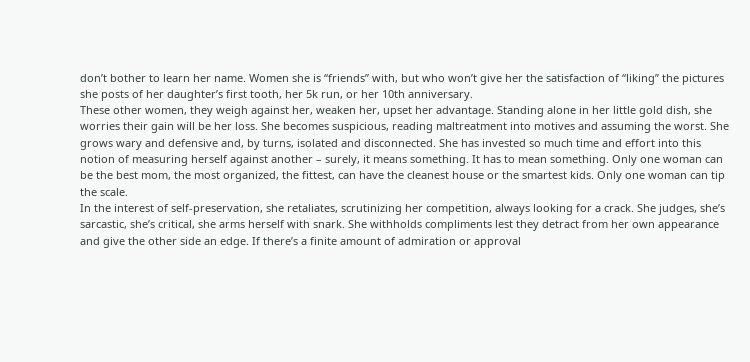don’t bother to learn her name. Women she is “friends” with, but who won’t give her the satisfaction of “liking” the pictures she posts of her daughter’s first tooth, her 5k run, or her 10th anniversary.
These other women, they weigh against her, weaken her, upset her advantage. Standing alone in her little gold dish, she worries their gain will be her loss. She becomes suspicious, reading maltreatment into motives and assuming the worst. She grows wary and defensive and, by turns, isolated and disconnected. She has invested so much time and effort into this notion of measuring herself against another – surely, it means something. It has to mean something. Only one woman can be the best mom, the most organized, the fittest, can have the cleanest house or the smartest kids. Only one woman can tip the scale.
In the interest of self-preservation, she retaliates, scrutinizing her competition, always looking for a crack. She judges, she’s sarcastic, she’s critical, she arms herself with snark. She withholds compliments lest they detract from her own appearance and give the other side an edge. If there’s a finite amount of admiration or approval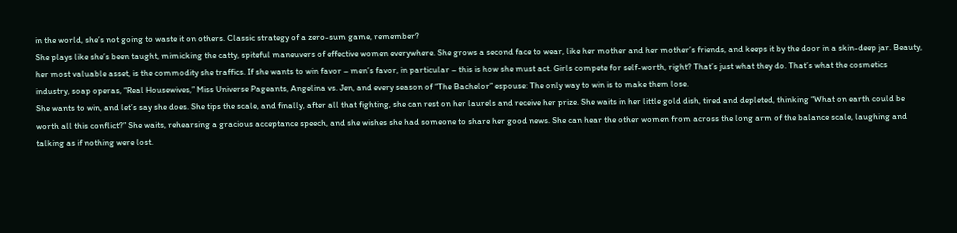in the world, she’s not going to waste it on others. Classic strategy of a zero-sum game, remember?
She plays like she’s been taught, mimicking the catty, spiteful maneuvers of effective women everywhere. She grows a second face to wear, like her mother and her mother’s friends, and keeps it by the door in a skin-deep jar. Beauty, her most valuable asset, is the commodity she traffics. If she wants to win favor – men’s favor, in particular – this is how she must act. Girls compete for self-worth, right? That’s just what they do. That’s what the cosmetics industry, soap operas, “Real Housewives,” Miss Universe Pageants, Angelina vs. Jen, and every season of “The Bachelor” espouse: The only way to win is to make them lose.
She wants to win, and let’s say she does. She tips the scale, and finally, after all that fighting, she can rest on her laurels and receive her prize. She waits in her little gold dish, tired and depleted, thinking “What on earth could be worth all this conflict?” She waits, rehearsing a gracious acceptance speech, and she wishes she had someone to share her good news. She can hear the other women from across the long arm of the balance scale, laughing and talking as if nothing were lost.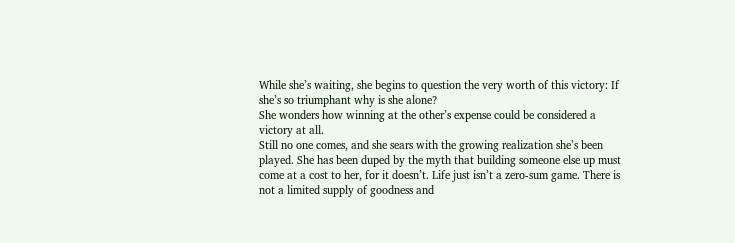While she’s waiting, she begins to question the very worth of this victory: If she’s so triumphant why is she alone?
She wonders how winning at the other’s expense could be considered a victory at all.
Still no one comes, and she sears with the growing realization she’s been played. She has been duped by the myth that building someone else up must come at a cost to her, for it doesn’t. Life just isn’t a zero-sum game. There is not a limited supply of goodness and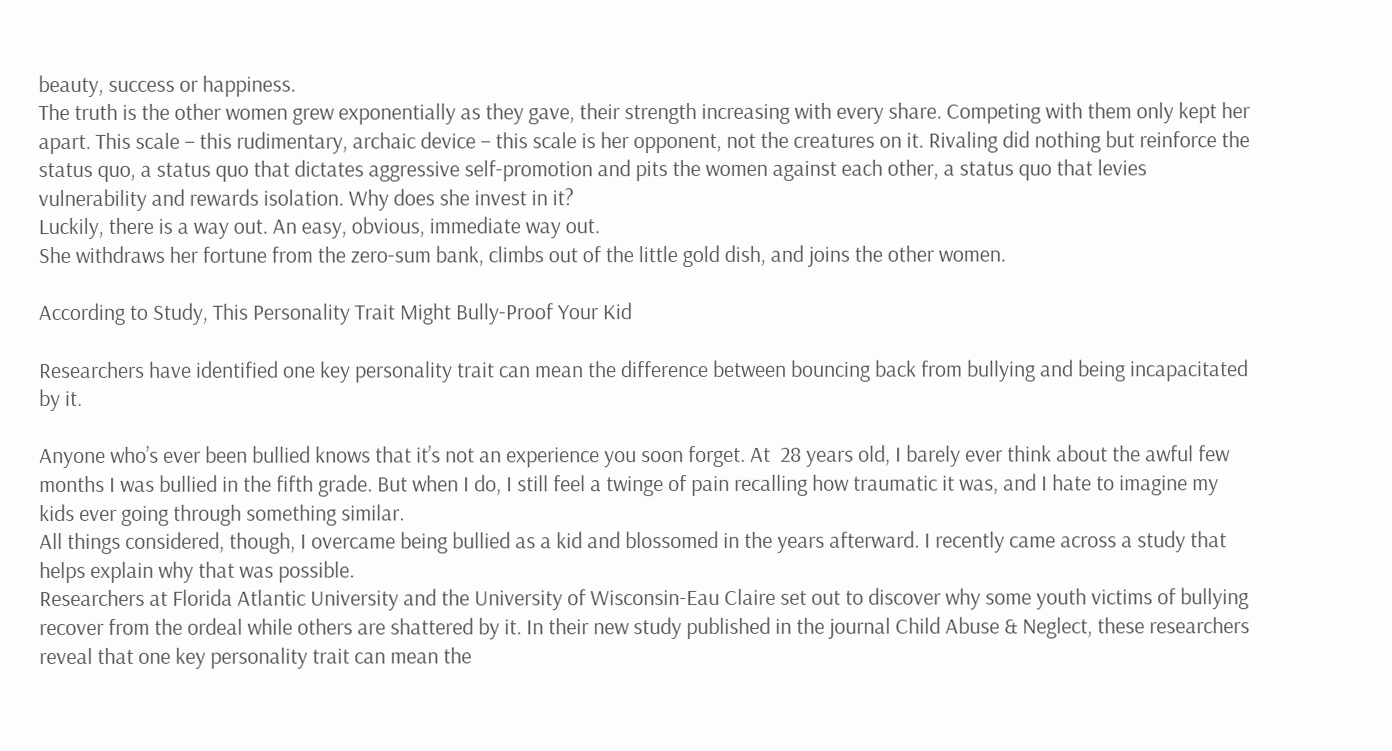beauty, success or happiness.
The truth is the other women grew exponentially as they gave, their strength increasing with every share. Competing with them only kept her apart. This scale – this rudimentary, archaic device – this scale is her opponent, not the creatures on it. Rivaling did nothing but reinforce the status quo, a status quo that dictates aggressive self-promotion and pits the women against each other, a status quo that levies vulnerability and rewards isolation. Why does she invest in it?
Luckily, there is a way out. An easy, obvious, immediate way out.
She withdraws her fortune from the zero-sum bank, climbs out of the little gold dish, and joins the other women.

According to Study, This Personality Trait Might Bully-Proof Your Kid

Researchers have identified one key personality trait can mean the difference between bouncing back from bullying and being incapacitated by it.

Anyone who’s ever been bullied knows that it’s not an experience you soon forget. At  28 years old, I barely ever think about the awful few months I was bullied in the fifth grade. But when I do, I still feel a twinge of pain recalling how traumatic it was, and I hate to imagine my kids ever going through something similar.
All things considered, though, I overcame being bullied as a kid and blossomed in the years afterward. I recently came across a study that helps explain why that was possible.
Researchers at Florida Atlantic University and the University of Wisconsin-Eau Claire set out to discover why some youth victims of bullying recover from the ordeal while others are shattered by it. In their new study published in the journal Child Abuse & Neglect, these researchers reveal that one key personality trait can mean the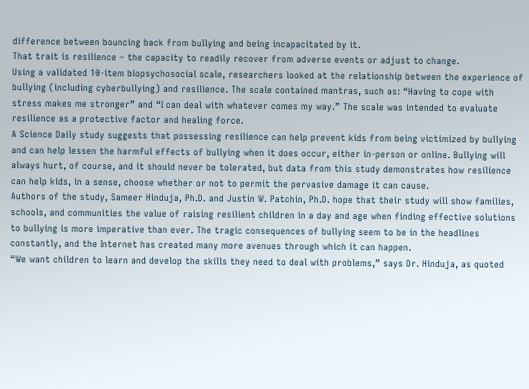difference between bouncing back from bullying and being incapacitated by it.
That trait is resilience – the capacity to readily recover from adverse events or adjust to change.
Using a validated 10-item biopsychosocial scale, researchers looked at the relationship between the experience of bullying (including cyberbullying) and resilience. The scale contained mantras, such as: “Having to cope with stress makes me stronger” and “I can deal with whatever comes my way.” The scale was intended to evaluate resilience as a protective factor and healing force.
A Science Daily study suggests that possessing resilience can help prevent kids from being victimized by bullying and can help lessen the harmful effects of bullying when it does occur, either in-person or online. Bullying will always hurt, of course, and it should never be tolerated, but data from this study demonstrates how resilience can help kids, in a sense, choose whether or not to permit the pervasive damage it can cause.
Authors of the study, Sameer Hinduja, Ph.D. and Justin W. Patchin, Ph.D. hope that their study will show families, schools, and communities the value of raising resilient children in a day and age when finding effective solutions to bullying is more imperative than ever. The tragic consequences of bullying seem to be in the headlines constantly, and the Internet has created many more avenues through which it can happen.
“We want children to learn and develop the skills they need to deal with problems,” says Dr. Hinduja, as quoted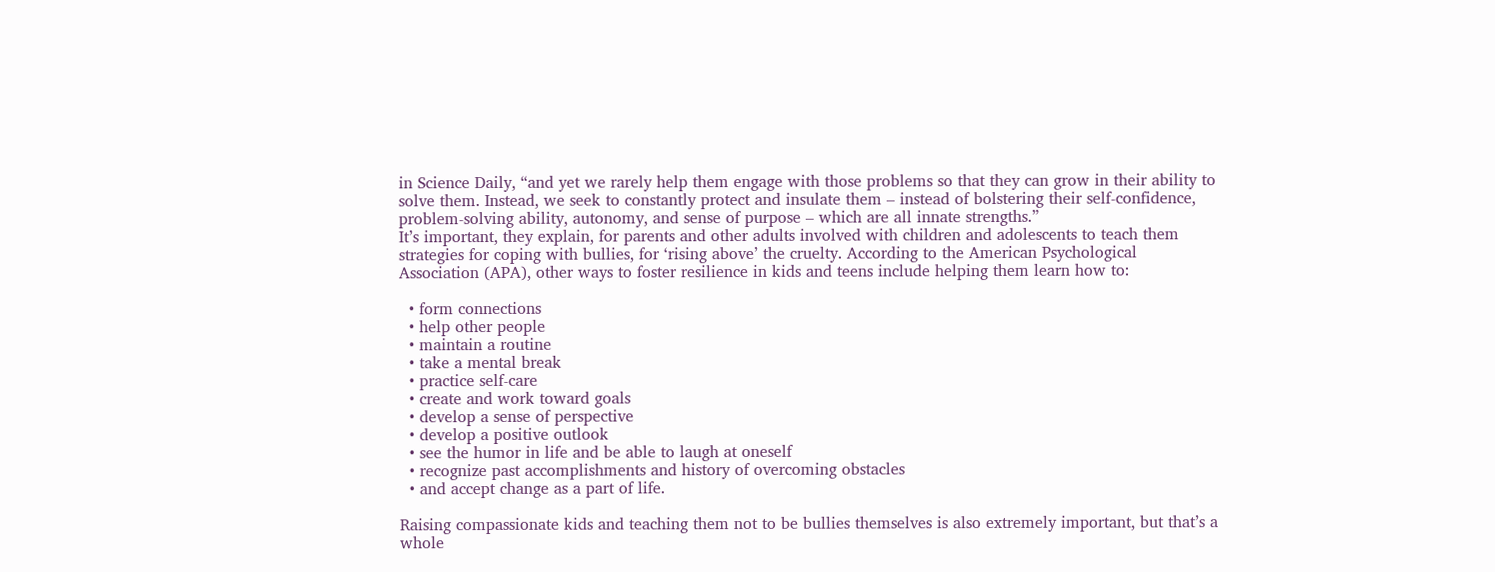in Science Daily, “and yet we rarely help them engage with those problems so that they can grow in their ability to solve them. Instead, we seek to constantly protect and insulate them – instead of bolstering their self-confidence, problem-solving ability, autonomy, and sense of purpose – which are all innate strengths.”
It’s important, they explain, for parents and other adults involved with children and adolescents to teach them strategies for coping with bullies, for ‘rising above’ the cruelty. According to the American Psychological Association (APA), other ways to foster resilience in kids and teens include helping them learn how to:

  • form connections
  • help other people
  • maintain a routine
  • take a mental break
  • practice self-care
  • create and work toward goals
  • develop a sense of perspective
  • develop a positive outlook
  • see the humor in life and be able to laugh at oneself
  • recognize past accomplishments and history of overcoming obstacles
  • and accept change as a part of life.

Raising compassionate kids and teaching them not to be bullies themselves is also extremely important, but that’s a whole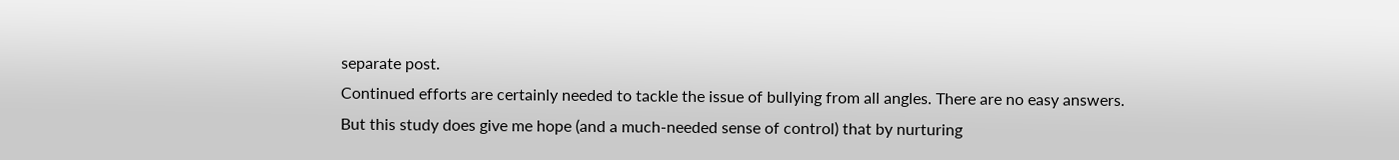separate post.
Continued efforts are certainly needed to tackle the issue of bullying from all angles. There are no easy answers. But this study does give me hope (and a much-needed sense of control) that by nurturing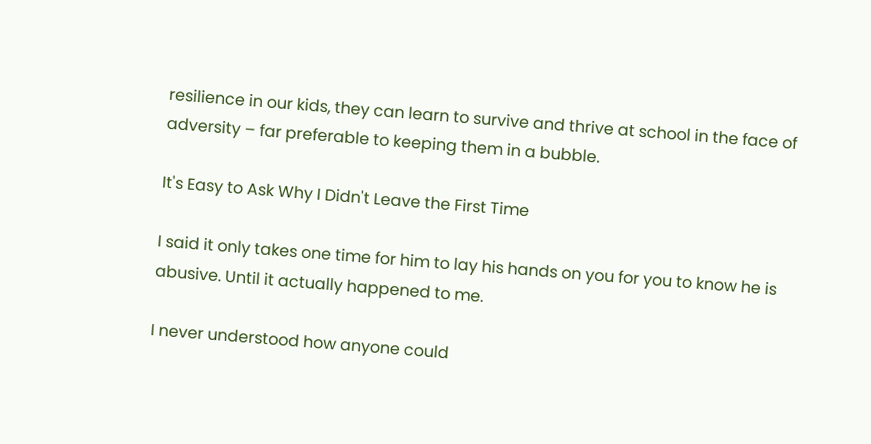resilience in our kids, they can learn to survive and thrive at school in the face of adversity – far preferable to keeping them in a bubble.

It's Easy to Ask Why I Didn't Leave the First Time

I said it only takes one time for him to lay his hands on you for you to know he is abusive. Until it actually happened to me.

I never understood how anyone could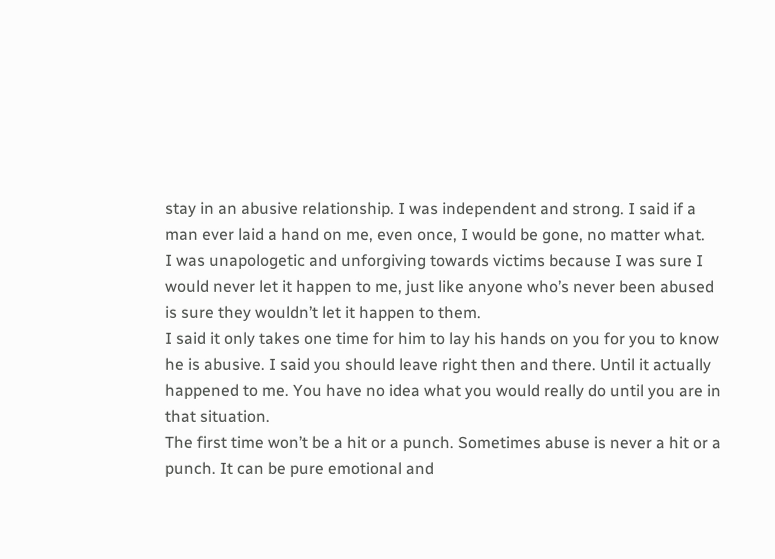stay in an abusive relationship. I was independent and strong. I said if a man ever laid a hand on me, even once, I would be gone, no matter what.
I was unapologetic and unforgiving towards victims because I was sure I would never let it happen to me, just like anyone who’s never been abused is sure they wouldn’t let it happen to them.
I said it only takes one time for him to lay his hands on you for you to know he is abusive. I said you should leave right then and there. Until it actually happened to me. You have no idea what you would really do until you are in that situation.
The first time won’t be a hit or a punch. Sometimes abuse is never a hit or a punch. It can be pure emotional and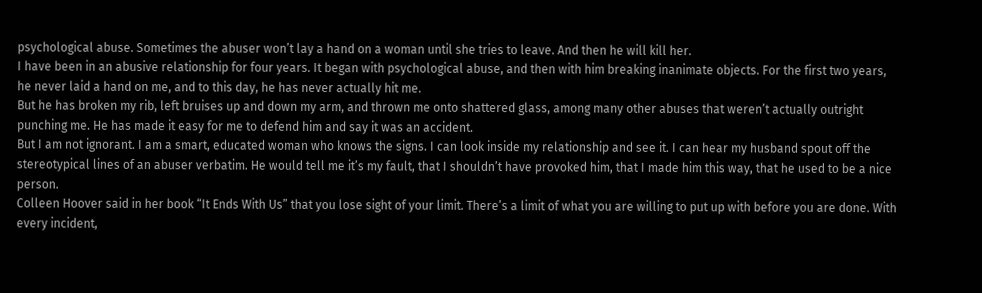psychological abuse. Sometimes the abuser won’t lay a hand on a woman until she tries to leave. And then he will kill her.
I have been in an abusive relationship for four years. It began with psychological abuse, and then with him breaking inanimate objects. For the first two years, he never laid a hand on me, and to this day, he has never actually hit me.
But he has broken my rib, left bruises up and down my arm, and thrown me onto shattered glass, among many other abuses that weren’t actually outright punching me. He has made it easy for me to defend him and say it was an accident.
But I am not ignorant. I am a smart, educated woman who knows the signs. I can look inside my relationship and see it. I can hear my husband spout off the stereotypical lines of an abuser verbatim. He would tell me it’s my fault, that I shouldn’t have provoked him, that I made him this way, that he used to be a nice person.
Colleen Hoover said in her book “It Ends With Us” that you lose sight of your limit. There’s a limit of what you are willing to put up with before you are done. With every incident,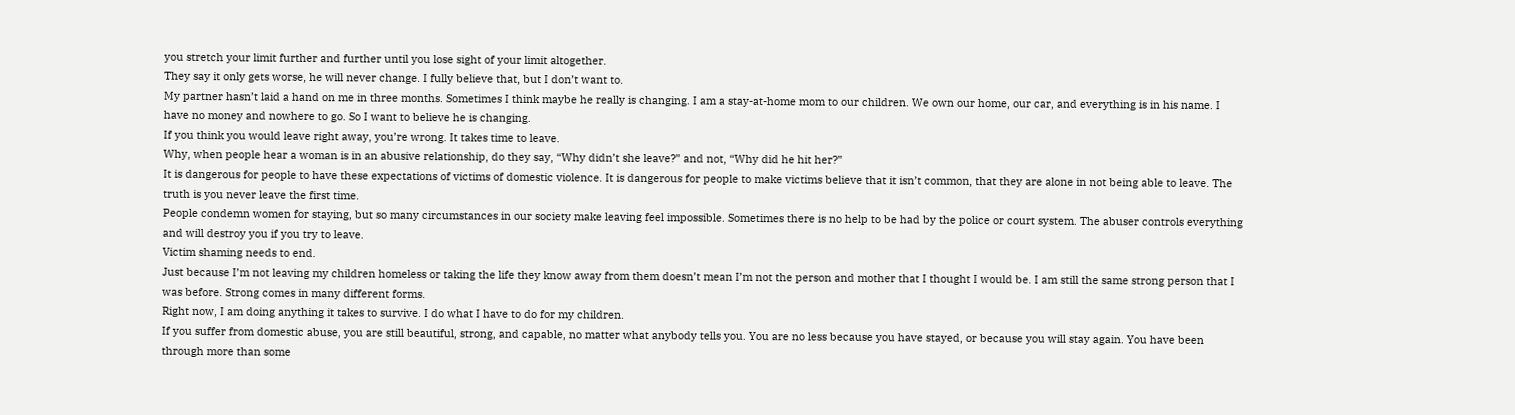you stretch your limit further and further until you lose sight of your limit altogether.
They say it only gets worse, he will never change. I fully believe that, but I don’t want to.
My partner hasn’t laid a hand on me in three months. Sometimes I think maybe he really is changing. I am a stay-at-home mom to our children. We own our home, our car, and everything is in his name. I have no money and nowhere to go. So I want to believe he is changing.
If you think you would leave right away, you’re wrong. It takes time to leave.
Why, when people hear a woman is in an abusive relationship, do they say, “Why didn’t she leave?” and not, “Why did he hit her?”
It is dangerous for people to have these expectations of victims of domestic violence. It is dangerous for people to make victims believe that it isn’t common, that they are alone in not being able to leave. The truth is you never leave the first time.
People condemn women for staying, but so many circumstances in our society make leaving feel impossible. Sometimes there is no help to be had by the police or court system. The abuser controls everything and will destroy you if you try to leave.
Victim shaming needs to end.
Just because I’m not leaving my children homeless or taking the life they know away from them doesn’t mean I’m not the person and mother that I thought I would be. I am still the same strong person that I was before. Strong comes in many different forms.
Right now, I am doing anything it takes to survive. I do what I have to do for my children.
If you suffer from domestic abuse, you are still beautiful, strong, and capable, no matter what anybody tells you. You are no less because you have stayed, or because you will stay again. You have been through more than some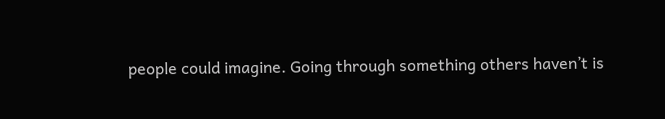people could imagine. Going through something others haven’t is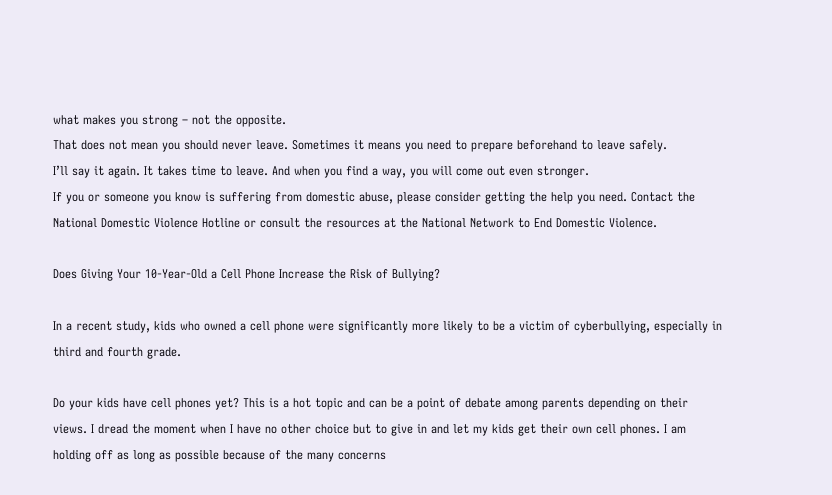what makes you strong – not the opposite.
That does not mean you should never leave. Sometimes it means you need to prepare beforehand to leave safely.
I’ll say it again. It takes time to leave. And when you find a way, you will come out even stronger.
If you or someone you know is suffering from domestic abuse, please consider getting the help you need. Contact the National Domestic Violence Hotline or consult the resources at the National Network to End Domestic Violence.

Does Giving Your 10-Year-Old a Cell Phone Increase the Risk of Bullying?

In a recent study, kids who owned a cell phone were significantly more likely to be a victim of cyberbullying, especially in third and fourth grade.

Do your kids have cell phones yet? This is a hot topic and can be a point of debate among parents depending on their views. I dread the moment when I have no other choice but to give in and let my kids get their own cell phones. I am holding off as long as possible because of the many concerns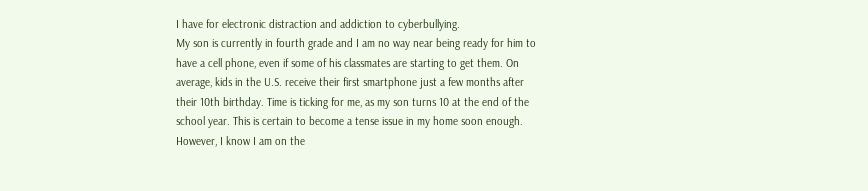I have for electronic distraction and addiction to cyberbullying.
My son is currently in fourth grade and I am no way near being ready for him to have a cell phone, even if some of his classmates are starting to get them. On average, kids in the U.S. receive their first smartphone just a few months after their 10th birthday. Time is ticking for me, as my son turns 10 at the end of the school year. This is certain to become a tense issue in my home soon enough.
However, I know I am on the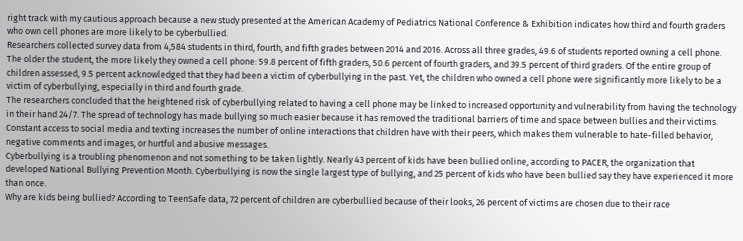right track with my cautious approach because a new study presented at the American Academy of Pediatrics National Conference & Exhibition indicates how third and fourth graders who own cell phones are more likely to be cyberbullied.
Researchers collected survey data from 4,584 students in third, fourth, and fifth grades between 2014 and 2016. Across all three grades, 49.6 of students reported owning a cell phone. The older the student, the more likely they owned a cell phone: 59.8 percent of fifth graders, 50.6 percent of fourth graders, and 39.5 percent of third graders. Of the entire group of children assessed, 9.5 percent acknowledged that they had been a victim of cyberbullying in the past. Yet, the children who owned a cell phone were significantly more likely to be a victim of cyberbullying, especially in third and fourth grade.
The researchers concluded that the heightened risk of cyberbullying related to having a cell phone may be linked to increased opportunity and vulnerability from having the technology in their hand 24/7. The spread of technology has made bullying so much easier because it has removed the traditional barriers of time and space between bullies and their victims. Constant access to social media and texting increases the number of online interactions that children have with their peers, which makes them vulnerable to hate-filled behavior, negative comments and images, or hurtful and abusive messages.
Cyberbullying is a troubling phenomenon and not something to be taken lightly. Nearly 43 percent of kids have been bullied online, according to PACER, the organization that developed National Bullying Prevention Month. Cyberbullying is now the single largest type of bullying, and 25 percent of kids who have been bullied say they have experienced it more than once.
Why are kids being bullied? According to TeenSafe data, 72 percent of children are cyberbullied because of their looks, 26 percent of victims are chosen due to their race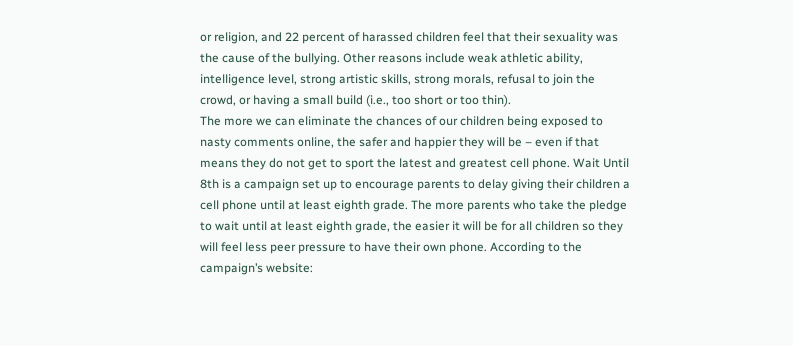or religion, and 22 percent of harassed children feel that their sexuality was the cause of the bullying. Other reasons include weak athletic ability, intelligence level, strong artistic skills, strong morals, refusal to join the crowd, or having a small build (i.e., too short or too thin).
The more we can eliminate the chances of our children being exposed to nasty comments online, the safer and happier they will be – even if that means they do not get to sport the latest and greatest cell phone. Wait Until 8th is a campaign set up to encourage parents to delay giving their children a cell phone until at least eighth grade. The more parents who take the pledge to wait until at least eighth grade, the easier it will be for all children so they will feel less peer pressure to have their own phone. According to the campaign’s website: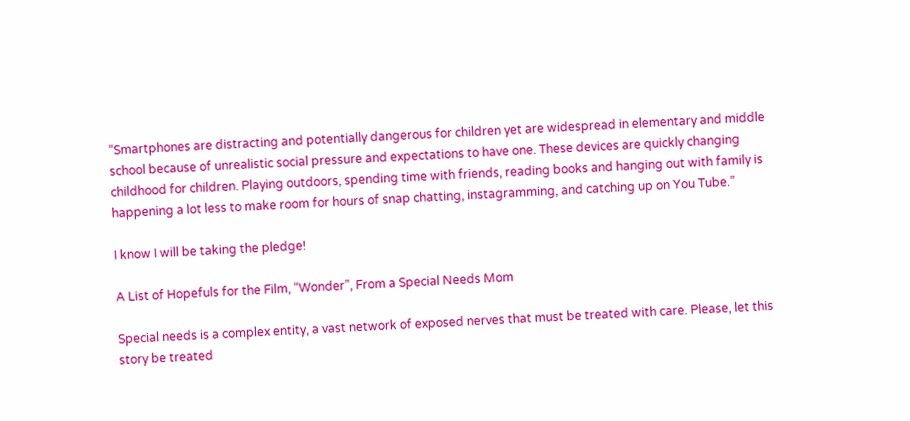“Smartphones are distracting and potentially dangerous for children yet are widespread in elementary and middle school because of unrealistic social pressure and expectations to have one. These devices are quickly changing childhood for children. Playing outdoors, spending time with friends, reading books and hanging out with family is happening a lot less to make room for hours of snap chatting, instagramming, and catching up on You Tube.”

I know I will be taking the pledge!

A List of Hopefuls for the Film, “Wonder”, From a Special Needs Mom

Special needs is a complex entity, a vast network of exposed nerves that must be treated with care. Please, let this story be treated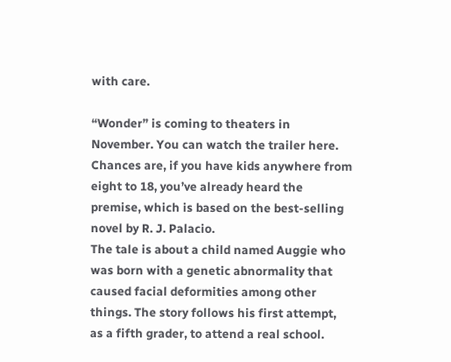with care.

“Wonder” is coming to theaters in November. You can watch the trailer here. Chances are, if you have kids anywhere from eight to 18, you’ve already heard the premise, which is based on the best-selling novel by R. J. Palacio.
The tale is about a child named Auggie who was born with a genetic abnormality that caused facial deformities among other things. The story follows his first attempt, as a fifth grader, to attend a real school.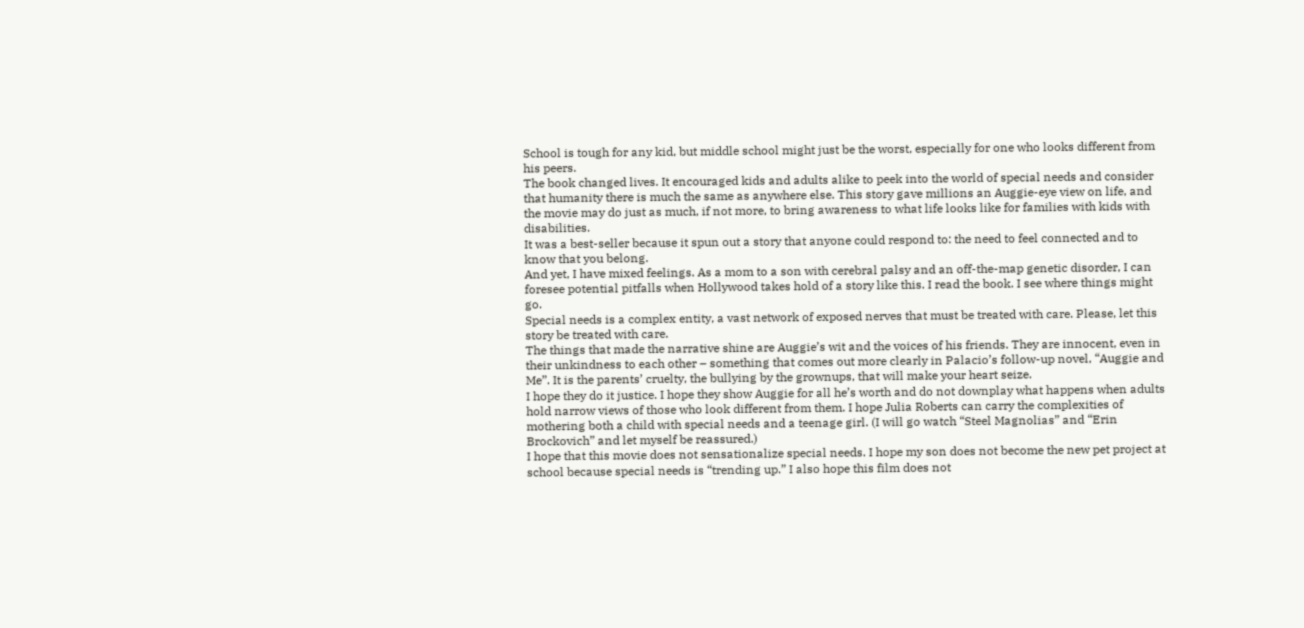School is tough for any kid, but middle school might just be the worst, especially for one who looks different from his peers.
The book changed lives. It encouraged kids and adults alike to peek into the world of special needs and consider that humanity there is much the same as anywhere else. This story gave millions an Auggie-eye view on life, and the movie may do just as much, if not more, to bring awareness to what life looks like for families with kids with disabilities.
It was a best-seller because it spun out a story that anyone could respond to: the need to feel connected and to know that you belong.
And yet, I have mixed feelings. As a mom to a son with cerebral palsy and an off-the-map genetic disorder, I can foresee potential pitfalls when Hollywood takes hold of a story like this. I read the book. I see where things might go.
Special needs is a complex entity, a vast network of exposed nerves that must be treated with care. Please, let this story be treated with care.
The things that made the narrative shine are Auggie’s wit and the voices of his friends. They are innocent, even in their unkindness to each other – something that comes out more clearly in Palacio’s follow-up novel, “Auggie and Me”. It is the parents’ cruelty, the bullying by the grownups, that will make your heart seize.
I hope they do it justice. I hope they show Auggie for all he’s worth and do not downplay what happens when adults hold narrow views of those who look different from them. I hope Julia Roberts can carry the complexities of mothering both a child with special needs and a teenage girl. (I will go watch “Steel Magnolias” and “Erin Brockovich” and let myself be reassured.)
I hope that this movie does not sensationalize special needs. I hope my son does not become the new pet project at school because special needs is “trending up.” I also hope this film does not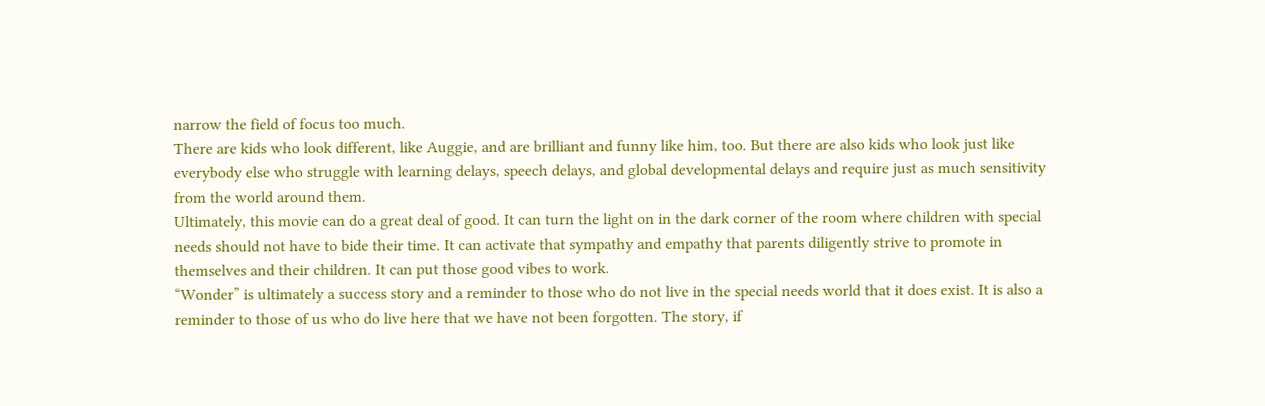narrow the field of focus too much.
There are kids who look different, like Auggie, and are brilliant and funny like him, too. But there are also kids who look just like everybody else who struggle with learning delays, speech delays, and global developmental delays and require just as much sensitivity from the world around them.
Ultimately, this movie can do a great deal of good. It can turn the light on in the dark corner of the room where children with special needs should not have to bide their time. It can activate that sympathy and empathy that parents diligently strive to promote in themselves and their children. It can put those good vibes to work.
“Wonder” is ultimately a success story and a reminder to those who do not live in the special needs world that it does exist. It is also a reminder to those of us who do live here that we have not been forgotten. The story, if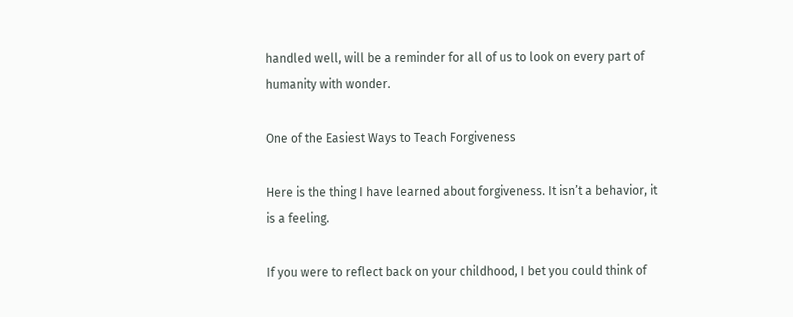handled well, will be a reminder for all of us to look on every part of humanity with wonder.

One of the Easiest Ways to Teach Forgiveness

Here is the thing I have learned about forgiveness. It isn’t a behavior, it is a feeling.

If you were to reflect back on your childhood, I bet you could think of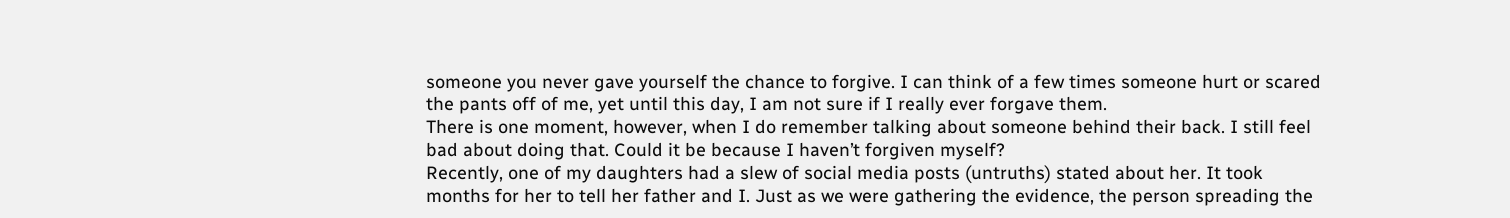someone you never gave yourself the chance to forgive. I can think of a few times someone hurt or scared the pants off of me, yet until this day, I am not sure if I really ever forgave them.
There is one moment, however, when I do remember talking about someone behind their back. I still feel bad about doing that. Could it be because I haven’t forgiven myself?
Recently, one of my daughters had a slew of social media posts (untruths) stated about her. It took months for her to tell her father and I. Just as we were gathering the evidence, the person spreading the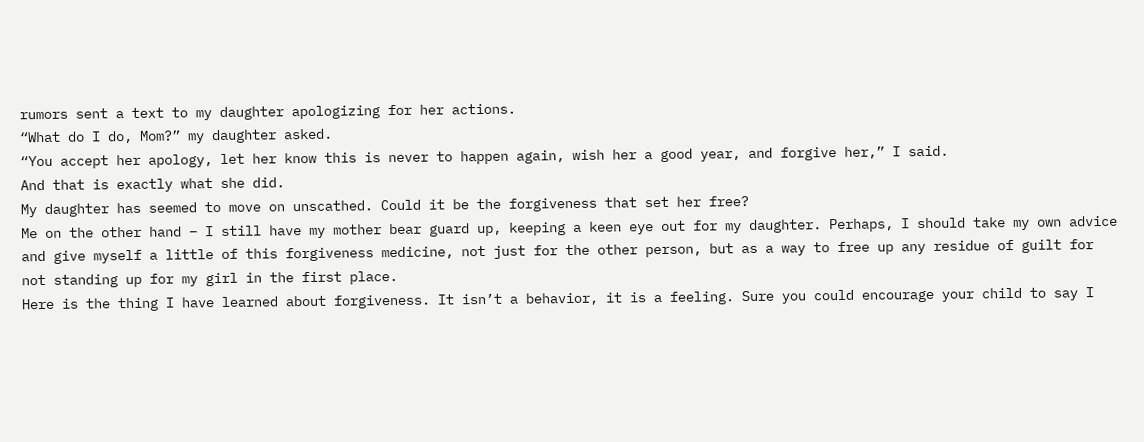rumors sent a text to my daughter apologizing for her actions.
“What do I do, Mom?” my daughter asked.
“You accept her apology, let her know this is never to happen again, wish her a good year, and forgive her,” I said.
And that is exactly what she did.
My daughter has seemed to move on unscathed. Could it be the forgiveness that set her free?
Me on the other hand – I still have my mother bear guard up, keeping a keen eye out for my daughter. Perhaps, I should take my own advice and give myself a little of this forgiveness medicine, not just for the other person, but as a way to free up any residue of guilt for not standing up for my girl in the first place.
Here is the thing I have learned about forgiveness. It isn’t a behavior, it is a feeling. Sure you could encourage your child to say I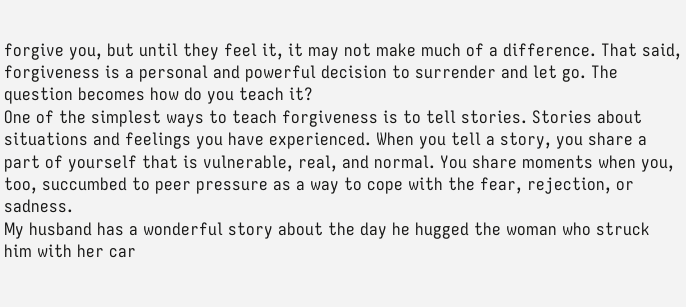forgive you, but until they feel it, it may not make much of a difference. That said, forgiveness is a personal and powerful decision to surrender and let go. The question becomes how do you teach it?
One of the simplest ways to teach forgiveness is to tell stories. Stories about situations and feelings you have experienced. When you tell a story, you share a part of yourself that is vulnerable, real, and normal. You share moments when you, too, succumbed to peer pressure as a way to cope with the fear, rejection, or sadness.
My husband has a wonderful story about the day he hugged the woman who struck him with her car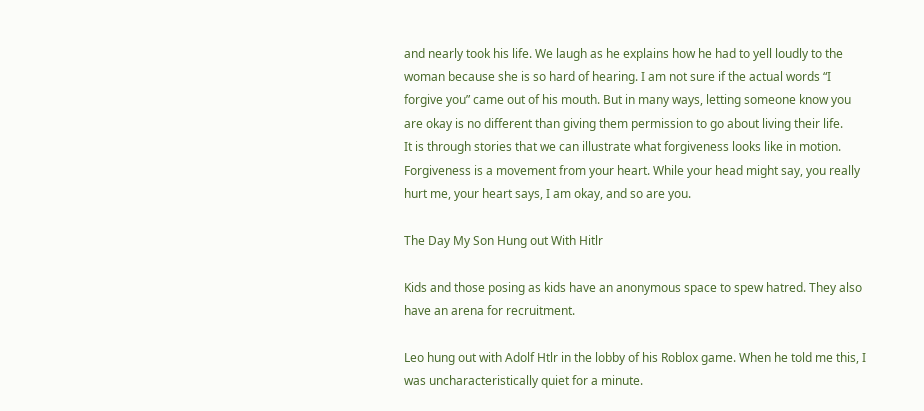and nearly took his life. We laugh as he explains how he had to yell loudly to the woman because she is so hard of hearing. I am not sure if the actual words “I forgive you” came out of his mouth. But in many ways, letting someone know you are okay is no different than giving them permission to go about living their life.
It is through stories that we can illustrate what forgiveness looks like in motion. Forgiveness is a movement from your heart. While your head might say, you really hurt me, your heart says, I am okay, and so are you.

The Day My Son Hung out With Hitlr

Kids and those posing as kids have an anonymous space to spew hatred. They also have an arena for recruitment.

Leo hung out with Adolf Htlr in the lobby of his Roblox game. When he told me this, I was uncharacteristically quiet for a minute.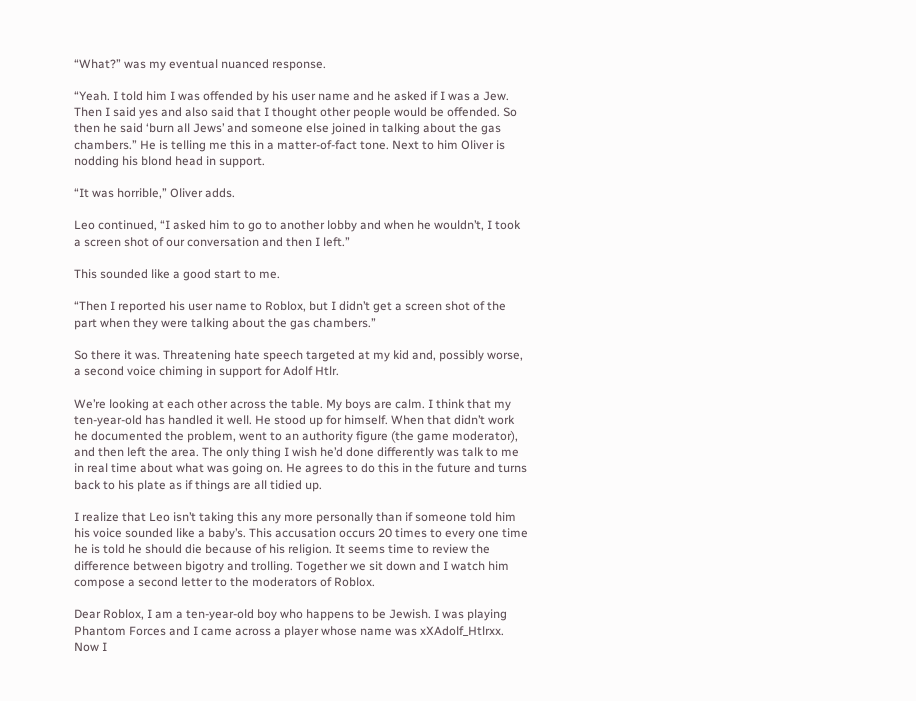“What?” was my eventual nuanced response.

“Yeah. I told him I was offended by his user name and he asked if I was a Jew. Then I said yes and also said that I thought other people would be offended. So then he said ‘burn all Jews’ and someone else joined in talking about the gas chambers.” He is telling me this in a matter-of-fact tone. Next to him Oliver is nodding his blond head in support.

“It was horrible,” Oliver adds.

Leo continued, “I asked him to go to another lobby and when he wouldn’t, I took a screen shot of our conversation and then I left.”

This sounded like a good start to me.

“Then I reported his user name to Roblox, but I didn’t get a screen shot of the part when they were talking about the gas chambers.”

So there it was. Threatening hate speech targeted at my kid and, possibly worse, a second voice chiming in support for Adolf Htlr.

We’re looking at each other across the table. My boys are calm. I think that my ten-year-old has handled it well. He stood up for himself. When that didn’t work he documented the problem, went to an authority figure (the game moderator), and then left the area. The only thing I wish he’d done differently was talk to me in real time about what was going on. He agrees to do this in the future and turns back to his plate as if things are all tidied up.

I realize that Leo isn’t taking this any more personally than if someone told him his voice sounded like a baby’s. This accusation occurs 20 times to every one time he is told he should die because of his religion. It seems time to review the difference between bigotry and trolling. Together we sit down and I watch him compose a second letter to the moderators of Roblox.

Dear Roblox, I am a ten-year-old boy who happens to be Jewish. I was playing Phantom Forces and I came across a player whose name was xXAdolf_Htlrxx. Now I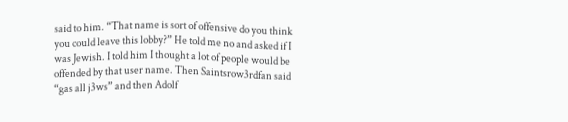said to him. “That name is sort of offensive do you think you could leave this lobby?” He told me no and asked if I was Jewish. I told him I thought a lot of people would be offended by that user name. Then Saintsrow3rdfan said “gas all j3ws” and then Adolf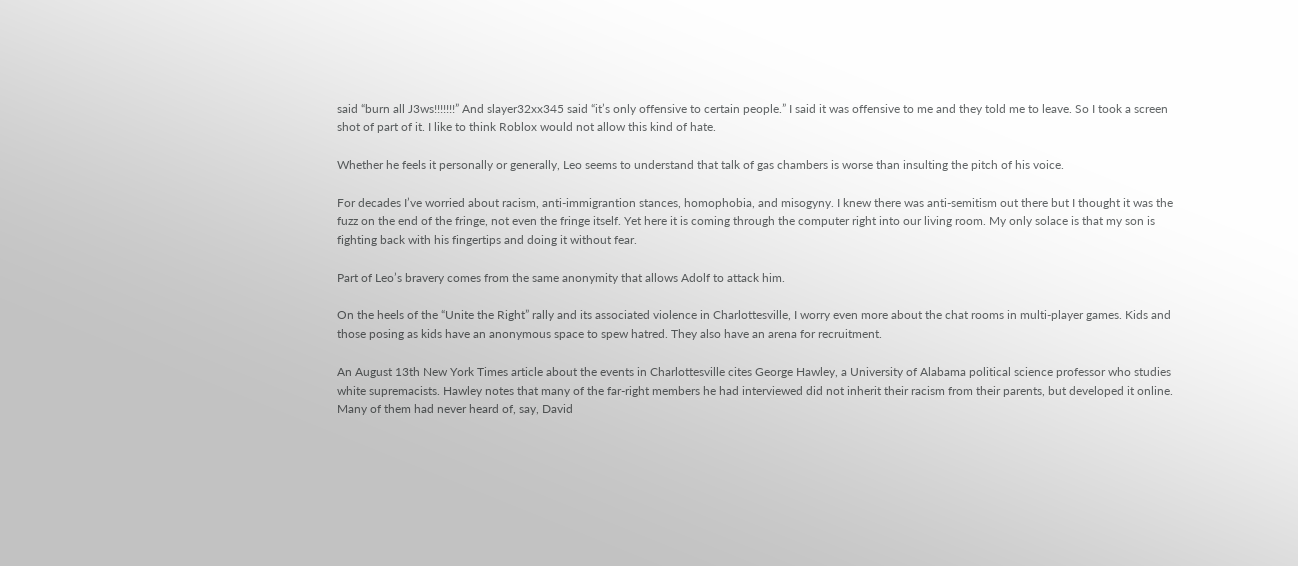said “burn all J3ws!!!!!!!” And slayer32xx345 said “it’s only offensive to certain people.” I said it was offensive to me and they told me to leave. So I took a screen shot of part of it. I like to think Roblox would not allow this kind of hate.

Whether he feels it personally or generally, Leo seems to understand that talk of gas chambers is worse than insulting the pitch of his voice.

For decades I’ve worried about racism, anti-immigrantion stances, homophobia, and misogyny. I knew there was anti-semitism out there but I thought it was the fuzz on the end of the fringe, not even the fringe itself. Yet here it is coming through the computer right into our living room. My only solace is that my son is fighting back with his fingertips and doing it without fear.

Part of Leo’s bravery comes from the same anonymity that allows Adolf to attack him.

On the heels of the “Unite the Right” rally and its associated violence in Charlottesville, I worry even more about the chat rooms in multi-player games. Kids and those posing as kids have an anonymous space to spew hatred. They also have an arena for recruitment.

An August 13th New York Times article about the events in Charlottesville cites George Hawley, a University of Alabama political science professor who studies white supremacists. Hawley notes that many of the far-right members he had interviewed did not inherit their racism from their parents, but developed it online. Many of them had never heard of, say, David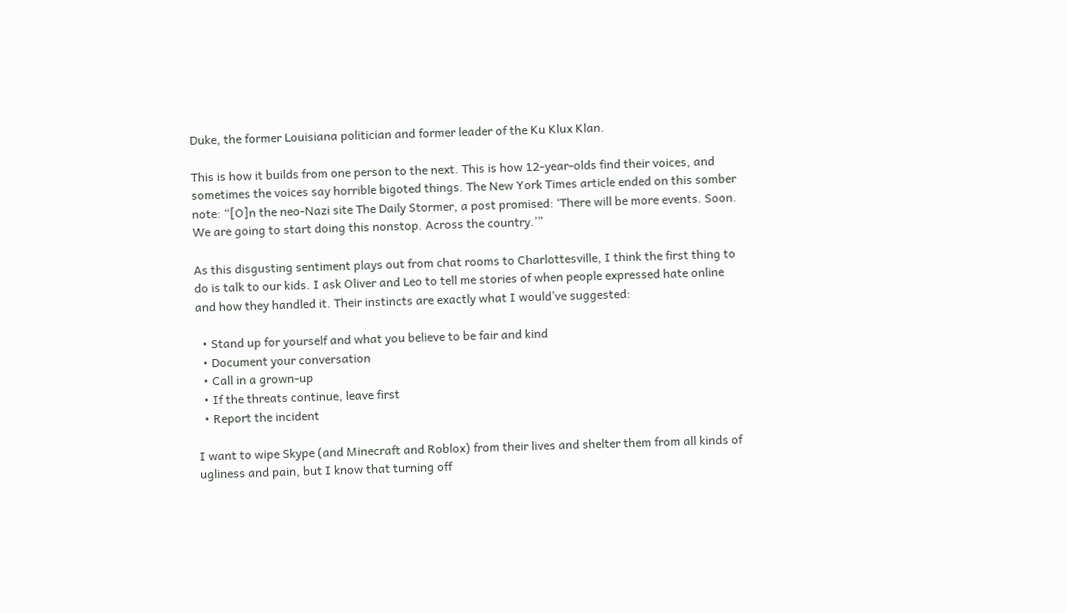Duke, the former Louisiana politician and former leader of the Ku Klux Klan.

This is how it builds from one person to the next. This is how 12-year-olds find their voices, and sometimes the voices say horrible bigoted things. The New York Times article ended on this somber note: “[O]n the neo-Nazi site The Daily Stormer, a post promised: ‘There will be more events. Soon. We are going to start doing this nonstop. Across the country.’”

As this disgusting sentiment plays out from chat rooms to Charlottesville, I think the first thing to do is talk to our kids. I ask Oliver and Leo to tell me stories of when people expressed hate online and how they handled it. Their instincts are exactly what I would’ve suggested:

  • Stand up for yourself and what you believe to be fair and kind
  • Document your conversation
  • Call in a grown-up
  • If the threats continue, leave first
  • Report the incident

I want to wipe Skype (and Minecraft and Roblox) from their lives and shelter them from all kinds of ugliness and pain, but I know that turning off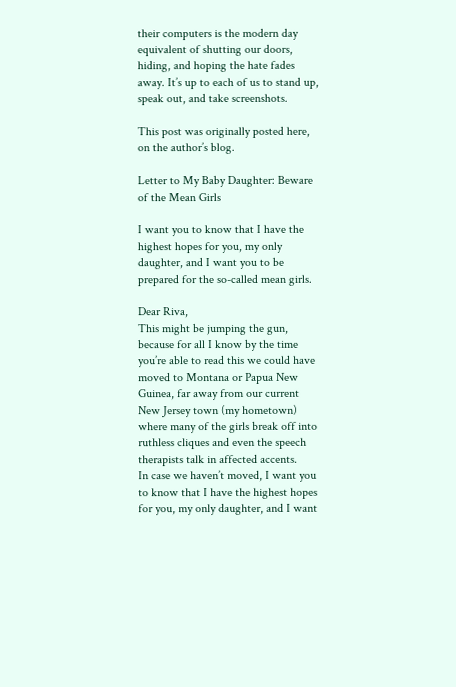their computers is the modern day equivalent of shutting our doors, hiding, and hoping the hate fades away. It’s up to each of us to stand up, speak out, and take screenshots.

This post was originally posted here, on the author’s blog.

Letter to My Baby Daughter: Beware of the Mean Girls

I want you to know that I have the highest hopes for you, my only daughter, and I want you to be prepared for the so-called mean girls.

Dear Riva,
This might be jumping the gun, because for all I know by the time you’re able to read this we could have moved to Montana or Papua New Guinea, far away from our current New Jersey town (my hometown) where many of the girls break off into ruthless cliques and even the speech therapists talk in affected accents.
In case we haven’t moved, I want you to know that I have the highest hopes for you, my only daughter, and I want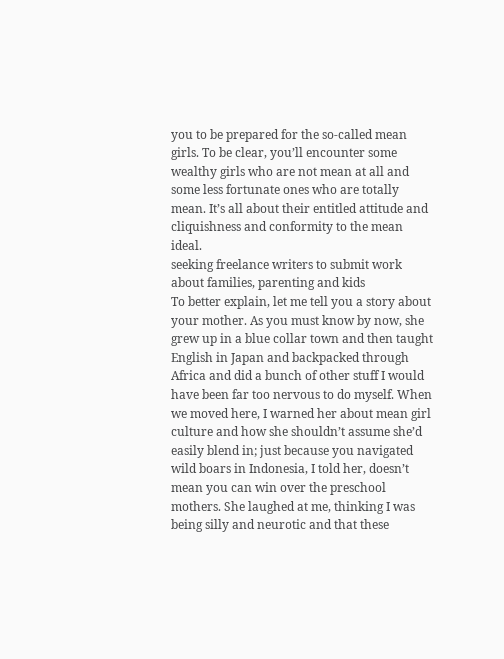you to be prepared for the so-called mean girls. To be clear, you’ll encounter some wealthy girls who are not mean at all and some less fortunate ones who are totally mean. It’s all about their entitled attitude and cliquishness and conformity to the mean ideal.
seeking freelance writers to submit work about families, parenting and kids
To better explain, let me tell you a story about your mother. As you must know by now, she grew up in a blue collar town and then taught English in Japan and backpacked through Africa and did a bunch of other stuff I would have been far too nervous to do myself. When we moved here, I warned her about mean girl culture and how she shouldn’t assume she’d easily blend in; just because you navigated wild boars in Indonesia, I told her, doesn’t mean you can win over the preschool mothers. She laughed at me, thinking I was being silly and neurotic and that these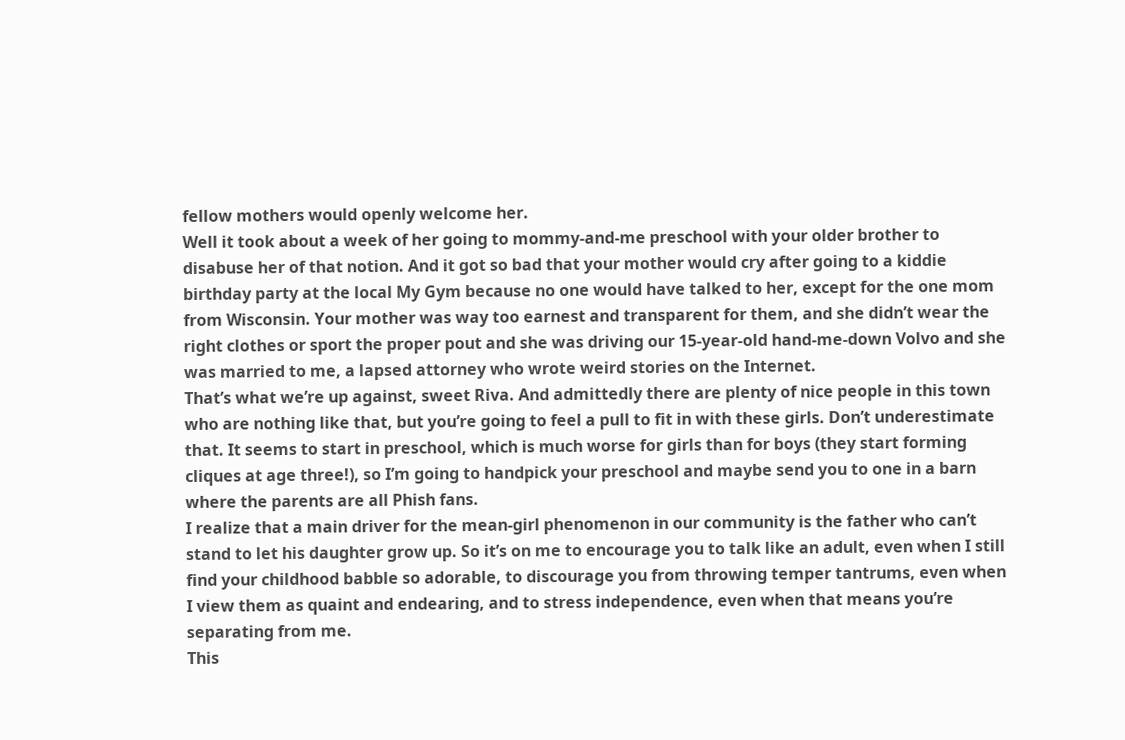fellow mothers would openly welcome her.
Well it took about a week of her going to mommy-and-me preschool with your older brother to disabuse her of that notion. And it got so bad that your mother would cry after going to a kiddie birthday party at the local My Gym because no one would have talked to her, except for the one mom from Wisconsin. Your mother was way too earnest and transparent for them, and she didn’t wear the right clothes or sport the proper pout and she was driving our 15-year-old hand-me-down Volvo and she was married to me, a lapsed attorney who wrote weird stories on the Internet.
That’s what we’re up against, sweet Riva. And admittedly there are plenty of nice people in this town who are nothing like that, but you’re going to feel a pull to fit in with these girls. Don’t underestimate that. It seems to start in preschool, which is much worse for girls than for boys (they start forming cliques at age three!), so I’m going to handpick your preschool and maybe send you to one in a barn where the parents are all Phish fans.
I realize that a main driver for the mean-girl phenomenon in our community is the father who can’t stand to let his daughter grow up. So it’s on me to encourage you to talk like an adult, even when I still find your childhood babble so adorable, to discourage you from throwing temper tantrums, even when I view them as quaint and endearing, and to stress independence, even when that means you’re separating from me.
This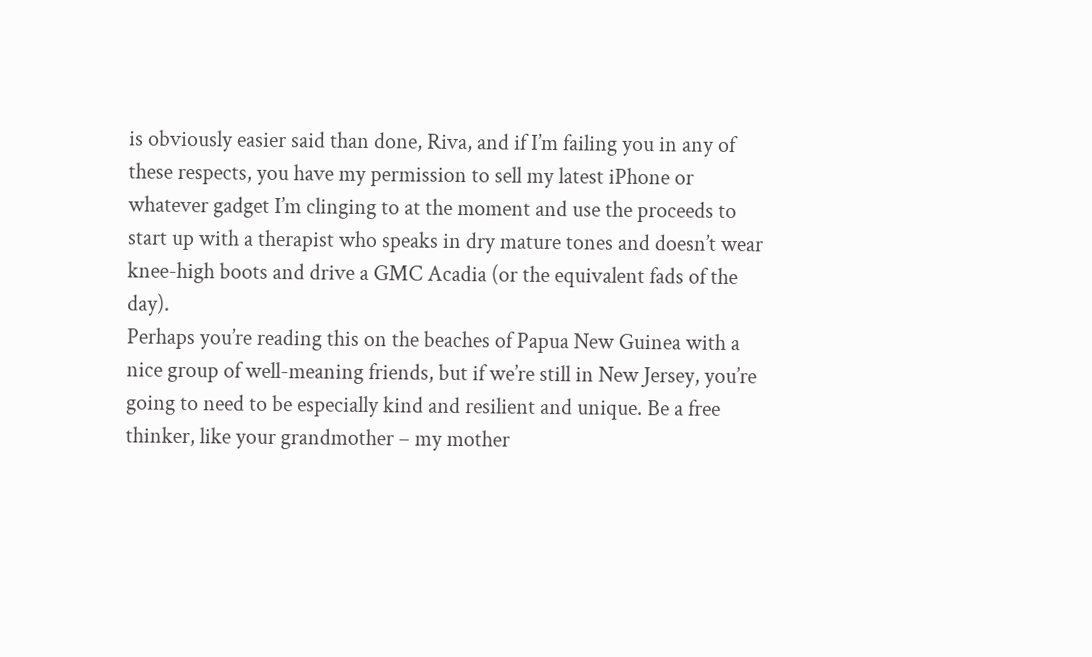is obviously easier said than done, Riva, and if I’m failing you in any of these respects, you have my permission to sell my latest iPhone or whatever gadget I’m clinging to at the moment and use the proceeds to start up with a therapist who speaks in dry mature tones and doesn’t wear knee-high boots and drive a GMC Acadia (or the equivalent fads of the day).
Perhaps you’re reading this on the beaches of Papua New Guinea with a nice group of well-meaning friends, but if we’re still in New Jersey, you’re going to need to be especially kind and resilient and unique. Be a free thinker, like your grandmother – my mother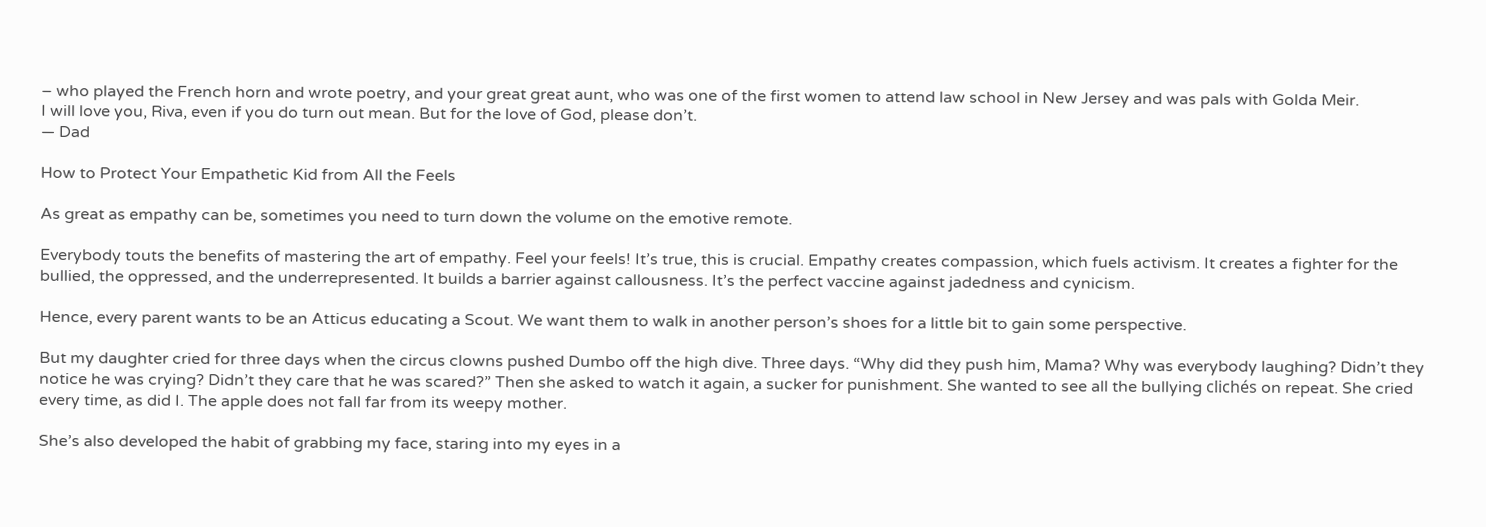– who played the French horn and wrote poetry, and your great great aunt, who was one of the first women to attend law school in New Jersey and was pals with Golda Meir.
I will love you, Riva, even if you do turn out mean. But for the love of God, please don’t.
— Dad

How to Protect Your Empathetic Kid from All the Feels

As great as empathy can be, sometimes you need to turn down the volume on the emotive remote.

Everybody touts the benefits of mastering the art of empathy. Feel your feels! It’s true, this is crucial. Empathy creates compassion, which fuels activism. It creates a fighter for the bullied, the oppressed, and the underrepresented. It builds a barrier against callousness. It’s the perfect vaccine against jadedness and cynicism.

Hence, every parent wants to be an Atticus educating a Scout. We want them to walk in another person’s shoes for a little bit to gain some perspective.

But my daughter cried for three days when the circus clowns pushed Dumbo off the high dive. Three days. “Why did they push him, Mama? Why was everybody laughing? Didn’t they notice he was crying? Didn’t they care that he was scared?” Then she asked to watch it again, a sucker for punishment. She wanted to see all the bullying clichés on repeat. She cried every time, as did I. The apple does not fall far from its weepy mother.

She’s also developed the habit of grabbing my face, staring into my eyes in a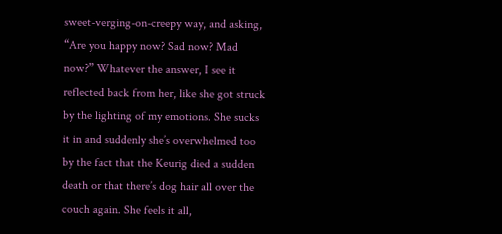sweet-verging-on-creepy way, and asking, “Are you happy now? Sad now? Mad now?” Whatever the answer, I see it reflected back from her, like she got struck by the lighting of my emotions. She sucks it in and suddenly she’s overwhelmed too by the fact that the Keurig died a sudden death or that there’s dog hair all over the couch again. She feels it all,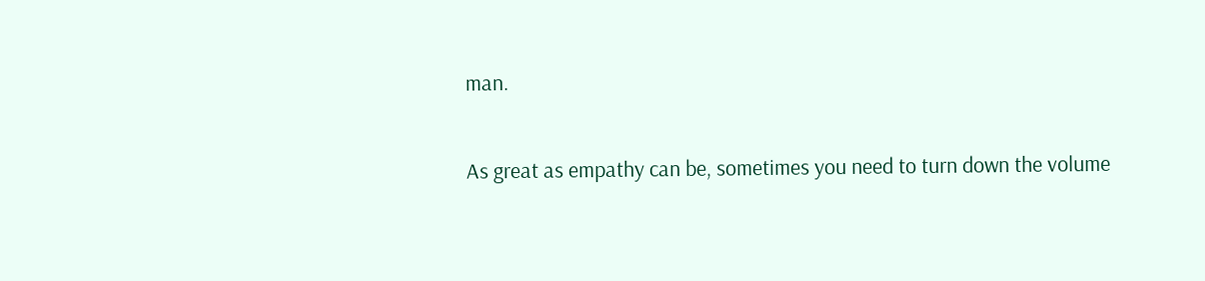man.

As great as empathy can be, sometimes you need to turn down the volume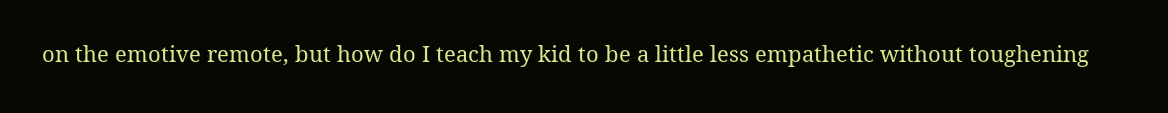on the emotive remote, but how do I teach my kid to be a little less empathetic without toughening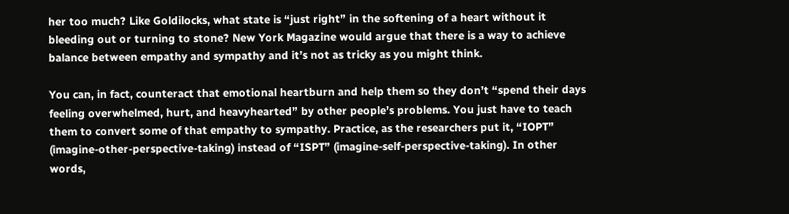her too much? Like Goldilocks, what state is “just right” in the softening of a heart without it bleeding out or turning to stone? New York Magazine would argue that there is a way to achieve balance between empathy and sympathy and it’s not as tricky as you might think.

You can, in fact, counteract that emotional heartburn and help them so they don’t “spend their days feeling overwhelmed, hurt, and heavyhearted” by other people’s problems. You just have to teach them to convert some of that empathy to sympathy. Practice, as the researchers put it, “IOPT” (imagine-other-perspective-taking) instead of “ISPT” (imagine-self-perspective-taking). In other words,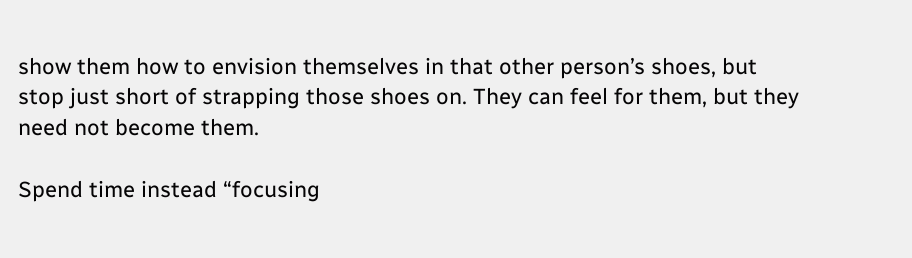show them how to envision themselves in that other person’s shoes, but stop just short of strapping those shoes on. They can feel for them, but they need not become them.

Spend time instead “focusing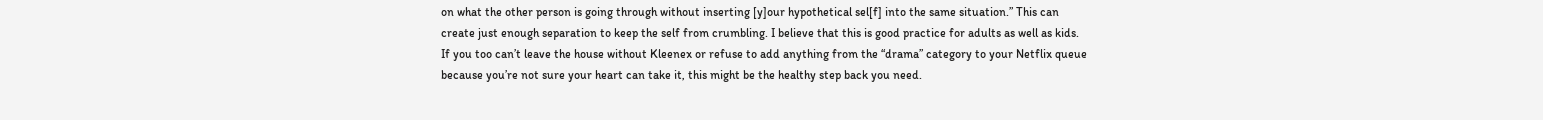on what the other person is going through without inserting [y]our hypothetical sel[f] into the same situation.” This can create just enough separation to keep the self from crumbling. I believe that this is good practice for adults as well as kids. If you too can’t leave the house without Kleenex or refuse to add anything from the “drama” category to your Netflix queue because you’re not sure your heart can take it, this might be the healthy step back you need.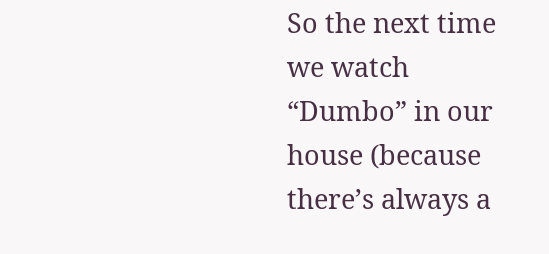So the next time we watch “Dumbo” in our house (because there’s always a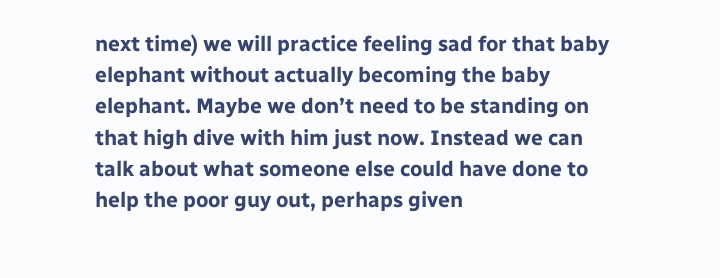next time) we will practice feeling sad for that baby elephant without actually becoming the baby elephant. Maybe we don’t need to be standing on that high dive with him just now. Instead we can talk about what someone else could have done to help the poor guy out, perhaps given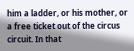him a ladder, or his mother, or a free ticket out of the circus circuit. In that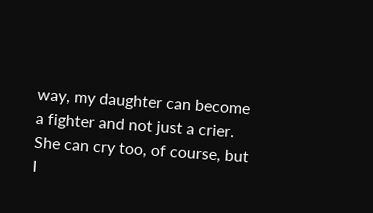way, my daughter can become a fighter and not just a crier. She can cry too, of course, but I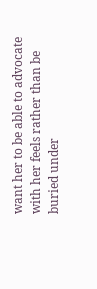want her to be able to advocate with her feels rather than be buried under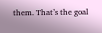them. That’s the goal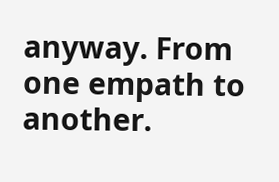anyway. From one empath to another.